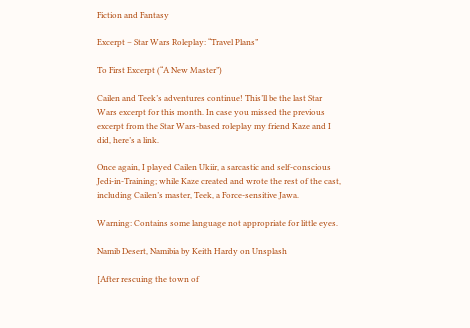Fiction and Fantasy

Excerpt – Star Wars Roleplay: “Travel Plans”

To First Excerpt (“A New Master”)

Cailen and Teek’s adventures continue! This’ll be the last Star Wars excerpt for this month. In case you missed the previous excerpt from the Star Wars-based roleplay my friend Kaze and I did, here’s a link.

Once again, I played Cailen Ukiir, a sarcastic and self-conscious Jedi-in-Training; while Kaze created and wrote the rest of the cast, including Cailen’s master, Teek, a Force-sensitive Jawa.

Warning: Contains some language not appropriate for little eyes.

Namib Desert, Namibia by Keith Hardy on Unsplash

[After rescuing the town of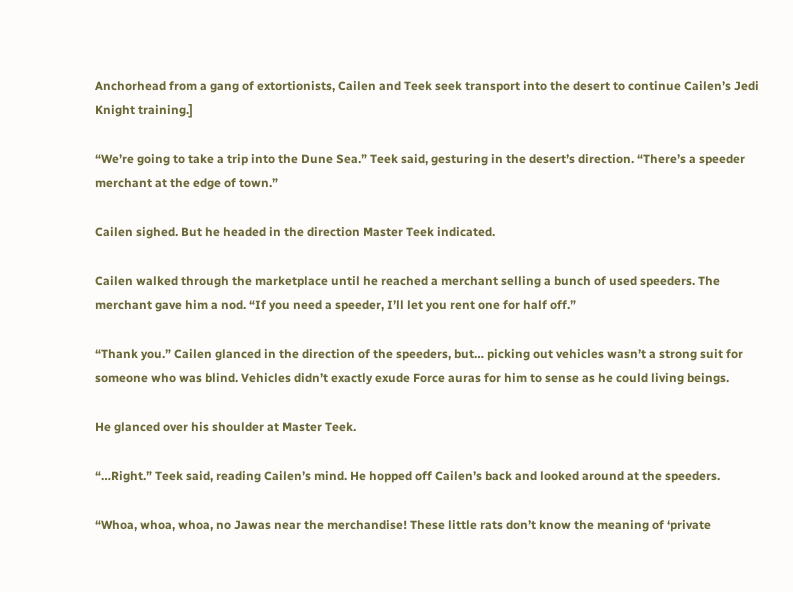Anchorhead from a gang of extortionists, Cailen and Teek seek transport into the desert to continue Cailen’s Jedi Knight training.]

“We’re going to take a trip into the Dune Sea.” Teek said, gesturing in the desert’s direction. “There’s a speeder merchant at the edge of town.”

Cailen sighed. But he headed in the direction Master Teek indicated.

Cailen walked through the marketplace until he reached a merchant selling a bunch of used speeders. The merchant gave him a nod. “If you need a speeder, I’ll let you rent one for half off.”

“Thank you.” Cailen glanced in the direction of the speeders, but… picking out vehicles wasn’t a strong suit for someone who was blind. Vehicles didn’t exactly exude Force auras for him to sense as he could living beings.

He glanced over his shoulder at Master Teek.

“…Right.” Teek said, reading Cailen’s mind. He hopped off Cailen’s back and looked around at the speeders.

“Whoa, whoa, whoa, no Jawas near the merchandise! These little rats don’t know the meaning of ‘private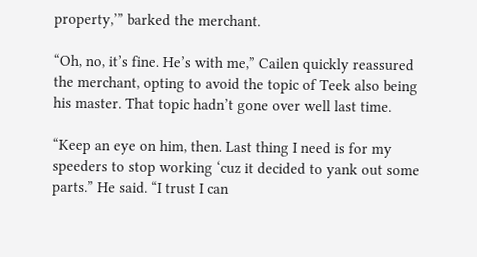property,’” barked the merchant.

“Oh, no, it’s fine. He’s with me,” Cailen quickly reassured the merchant, opting to avoid the topic of Teek also being his master. That topic hadn’t gone over well last time.

“Keep an eye on him, then. Last thing I need is for my speeders to stop working ‘cuz it decided to yank out some parts.” He said. “I trust I can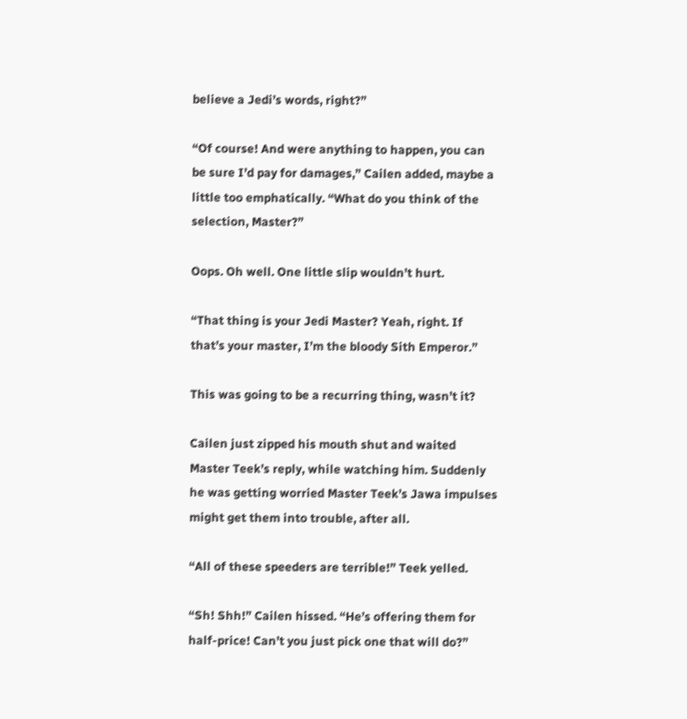believe a Jedi’s words, right?”

“Of course! And were anything to happen, you can be sure I’d pay for damages,” Cailen added, maybe a little too emphatically. “What do you think of the selection, Master?”

Oops. Oh well. One little slip wouldn’t hurt.

“That thing is your Jedi Master? Yeah, right. If that’s your master, I’m the bloody Sith Emperor.”

This was going to be a recurring thing, wasn’t it?

Cailen just zipped his mouth shut and waited Master Teek’s reply, while watching him. Suddenly he was getting worried Master Teek’s Jawa impulses might get them into trouble, after all.

“All of these speeders are terrible!” Teek yelled.

“Sh! Shh!” Cailen hissed. “He’s offering them for half-price! Can’t you just pick one that will do?”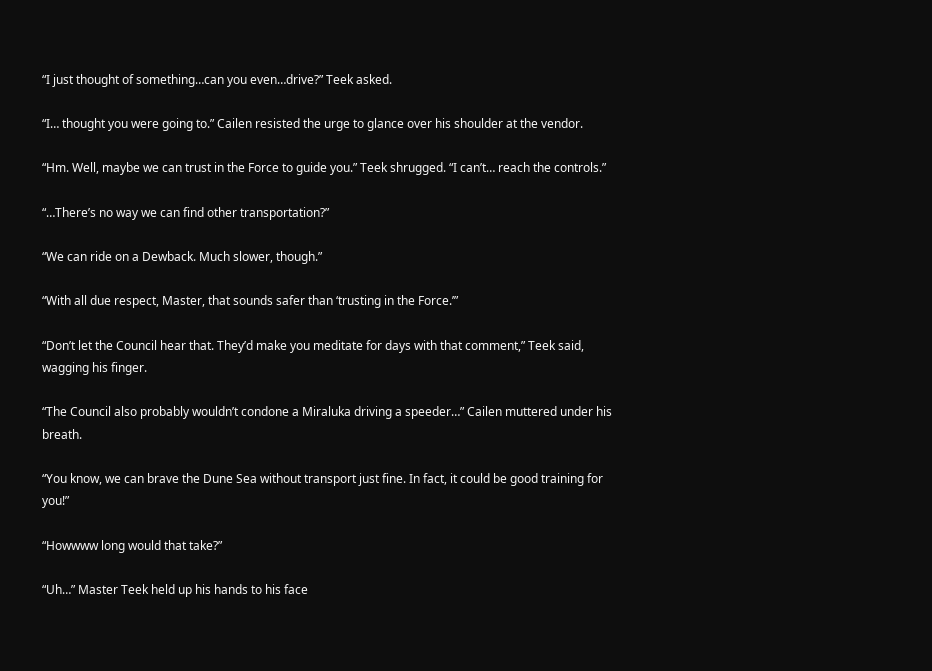“I just thought of something…can you even…drive?” Teek asked.

“I… thought you were going to.” Cailen resisted the urge to glance over his shoulder at the vendor.

“Hm. Well, maybe we can trust in the Force to guide you.” Teek shrugged. “I can’t… reach the controls.”

“…There’s no way we can find other transportation?”

“We can ride on a Dewback. Much slower, though.”

“With all due respect, Master, that sounds safer than ‘trusting in the Force.’”

“Don’t let the Council hear that. They’d make you meditate for days with that comment,” Teek said, wagging his finger.

“The Council also probably wouldn’t condone a Miraluka driving a speeder…” Cailen muttered under his breath.

“You know, we can brave the Dune Sea without transport just fine. In fact, it could be good training for you!”

“Howwww long would that take?”

“Uh…” Master Teek held up his hands to his face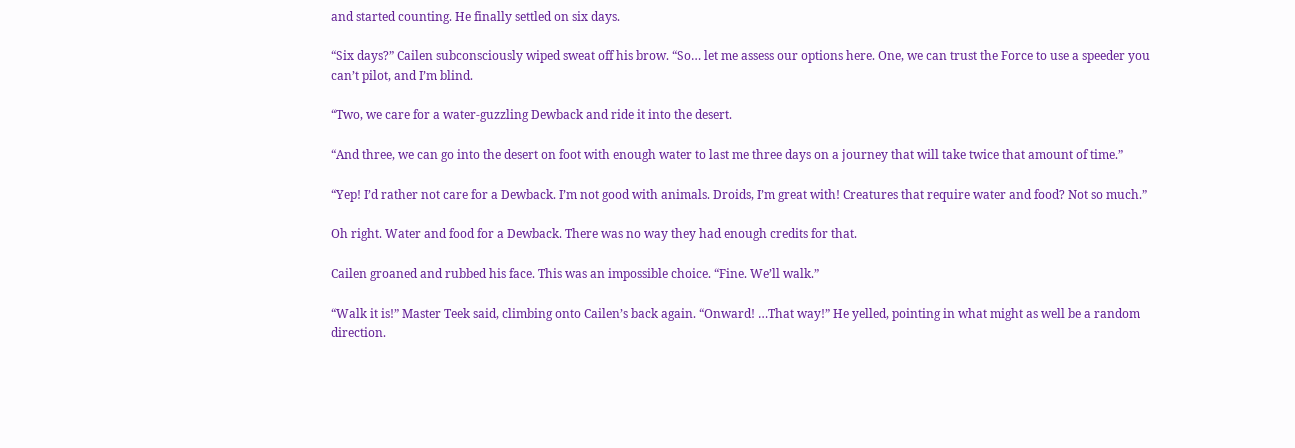and started counting. He finally settled on six days.

“Six days?” Cailen subconsciously wiped sweat off his brow. “So… let me assess our options here. One, we can trust the Force to use a speeder you can’t pilot, and I’m blind.

“Two, we care for a water-guzzling Dewback and ride it into the desert.

“And three, we can go into the desert on foot with enough water to last me three days on a journey that will take twice that amount of time.”

“Yep! I’d rather not care for a Dewback. I’m not good with animals. Droids, I’m great with! Creatures that require water and food? Not so much.”

Oh right. Water and food for a Dewback. There was no way they had enough credits for that.

Cailen groaned and rubbed his face. This was an impossible choice. “Fine. We’ll walk.”

“Walk it is!” Master Teek said, climbing onto Cailen’s back again. “Onward! …That way!” He yelled, pointing in what might as well be a random direction.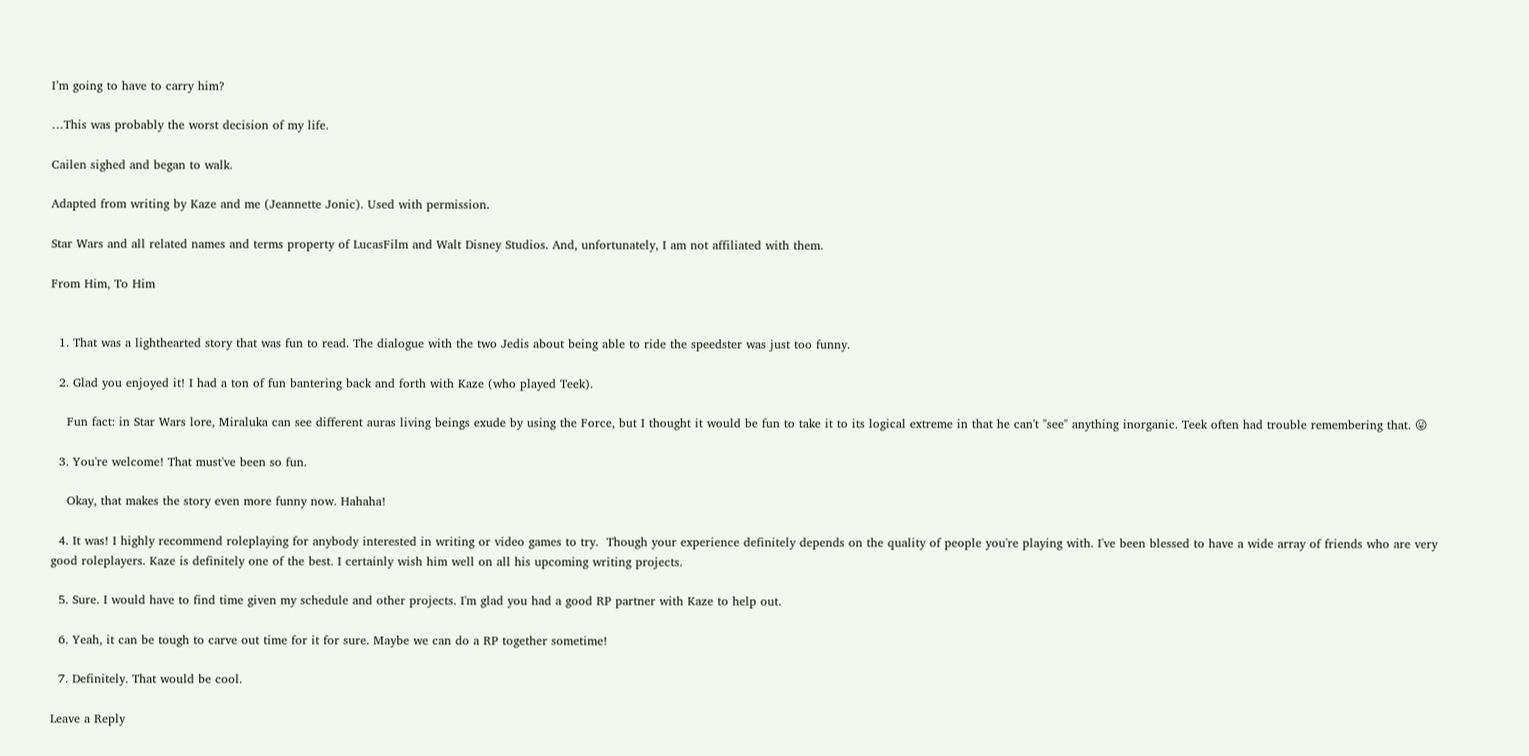I’m going to have to carry him?

…This was probably the worst decision of my life.

Cailen sighed and began to walk.

Adapted from writing by Kaze and me (Jeannette Jonic). Used with permission.

Star Wars and all related names and terms property of LucasFilm and Walt Disney Studios. And, unfortunately, I am not affiliated with them.

From Him, To Him


  1. That was a lighthearted story that was fun to read. The dialogue with the two Jedis about being able to ride the speedster was just too funny.

  2. Glad you enjoyed it! I had a ton of fun bantering back and forth with Kaze (who played Teek).

    Fun fact: in Star Wars lore, Miraluka can see different auras living beings exude by using the Force, but I thought it would be fun to take it to its logical extreme in that he can't "see" anything inorganic. Teek often had trouble remembering that. 😛

  3. You're welcome! That must've been so fun.

    Okay, that makes the story even more funny now. Hahaha!

  4. It was! I highly recommend roleplaying for anybody interested in writing or video games to try.  Though your experience definitely depends on the quality of people you're playing with. I've been blessed to have a wide array of friends who are very good roleplayers. Kaze is definitely one of the best. I certainly wish him well on all his upcoming writing projects.

  5. Sure. I would have to find time given my schedule and other projects. I'm glad you had a good RP partner with Kaze to help out.

  6. Yeah, it can be tough to carve out time for it for sure. Maybe we can do a RP together sometime!

  7. Definitely. That would be cool.

Leave a Reply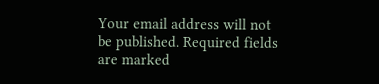Your email address will not be published. Required fields are marked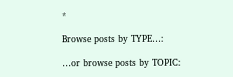*

Browse posts by TYPE…:

…or browse posts by TOPIC: